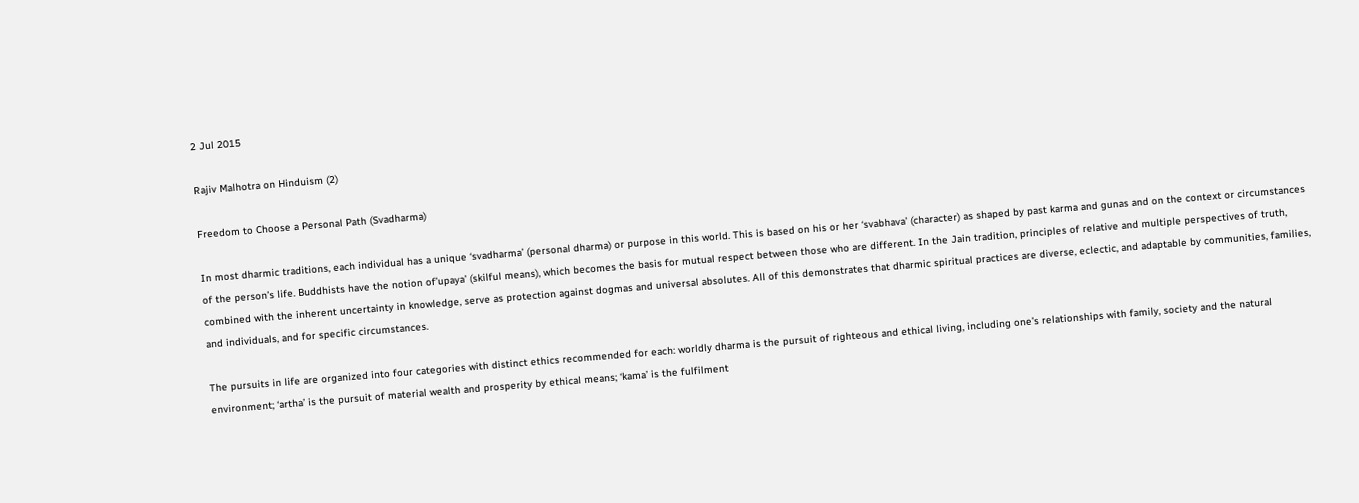2 Jul 2015

Rajiv Malhotra on Hinduism (2)

Freedom to Choose a Personal Path (Svadharma)

In most dharmic traditions, each individual has a unique ‘svadharma’ (personal dharma) or purpose in this world. This is based on his or her ‘svabhava’ (character) as shaped by past karma and gunas and on the context or circumstances of the person’s life. Buddhists have the notion of’upaya’ (skilful means), which becomes the basis for mutual respect between those who are different. In the Jain tradition, principles of relative and multiple perspectives of truth, combined with the inherent uncertainty in knowledge, serve as protection against dogmas and universal absolutes. All of this demonstrates that dharmic spiritual practices are diverse, eclectic, and adaptable by communities, families, and individuals, and for specific circumstances.

The pursuits in life are organized into four categories with distinct ethics recommended for each: worldly dharma is the pursuit of righteous and ethical living, including one’s relationships with family, society and the natural environment; ‘artha’ is the pursuit of material wealth and prosperity by ethical means; ‘kama’ is the fulfilment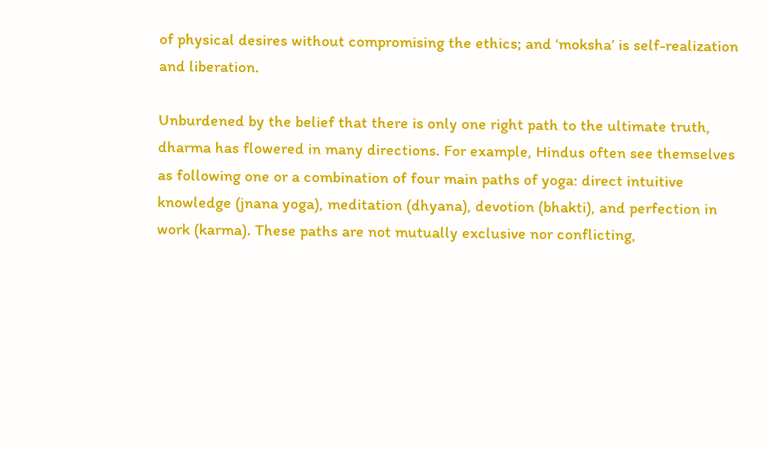of physical desires without compromising the ethics; and ‘moksha’ is self-realization and liberation.

Unburdened by the belief that there is only one right path to the ultimate truth, dharma has flowered in many directions. For example, Hindus often see themselves as following one or a combination of four main paths of yoga: direct intuitive knowledge (jnana yoga), meditation (dhyana), devotion (bhakti), and perfection in work (karma). These paths are not mutually exclusive nor conflicting,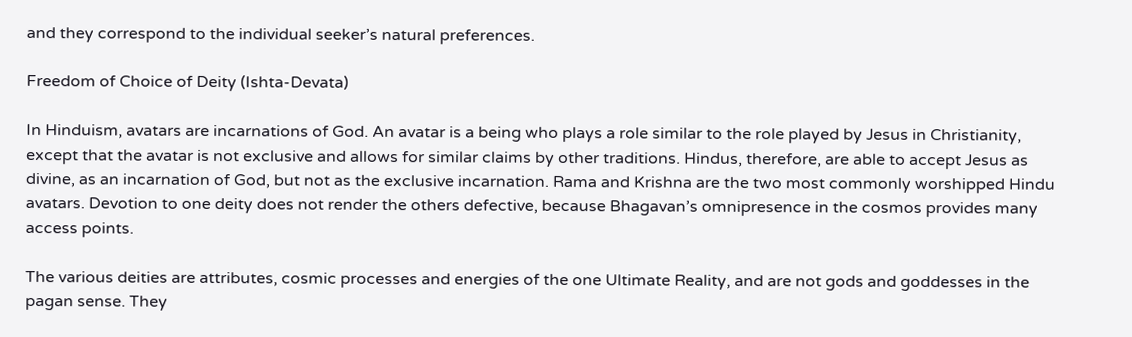and they correspond to the individual seeker’s natural preferences.

Freedom of Choice of Deity (Ishta-Devata)

In Hinduism, avatars are incarnations of God. An avatar is a being who plays a role similar to the role played by Jesus in Christianity, except that the avatar is not exclusive and allows for similar claims by other traditions. Hindus, therefore, are able to accept Jesus as divine, as an incarnation of God, but not as the exclusive incarnation. Rama and Krishna are the two most commonly worshipped Hindu avatars. Devotion to one deity does not render the others defective, because Bhagavan’s omnipresence in the cosmos provides many access points.

The various deities are attributes, cosmic processes and energies of the one Ultimate Reality, and are not gods and goddesses in the pagan sense. They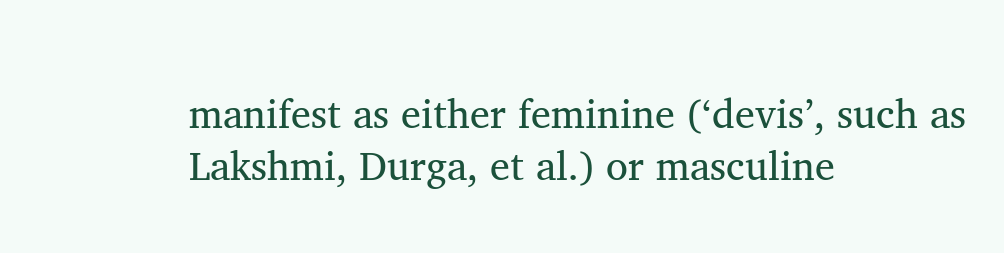manifest as either feminine (‘devis’, such as Lakshmi, Durga, et al.) or masculine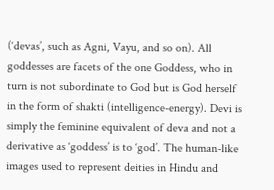(‘devas’, such as Agni, Vayu, and so on). All goddesses are facets of the one Goddess, who in turn is not subordinate to God but is God herself in the form of shakti (intelligence-energy). Devi is simply the feminine equivalent of deva and not a derivative as ‘goddess’ is to ‘god’. The human-like images used to represent deities in Hindu and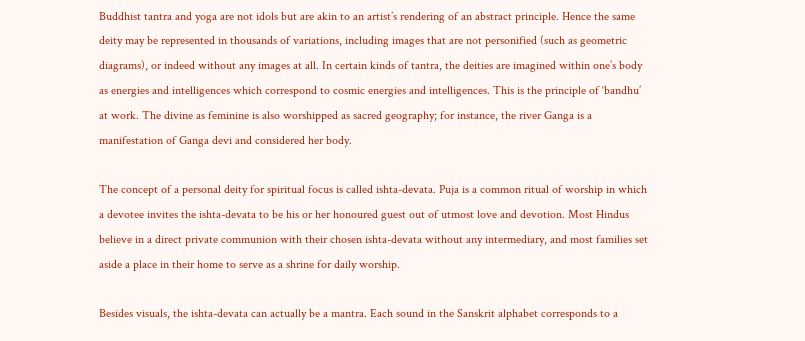Buddhist tantra and yoga are not idols but are akin to an artist’s rendering of an abstract principle. Hence the same deity may be represented in thousands of variations, including images that are not personified (such as geometric diagrams), or indeed without any images at all. In certain kinds of tantra, the deities are imagined within one’s body as energies and intelligences which correspond to cosmic energies and intelligences. This is the principle of ‘bandhu’ at work. The divine as feminine is also worshipped as sacred geography; for instance, the river Ganga is a manifestation of Ganga devi and considered her body.

The concept of a personal deity for spiritual focus is called ishta-devata. Puja is a common ritual of worship in which a devotee invites the ishta-devata to be his or her honoured guest out of utmost love and devotion. Most Hindus believe in a direct private communion with their chosen ishta-devata without any intermediary, and most families set aside a place in their home to serve as a shrine for daily worship.

Besides visuals, the ishta-devata can actually be a mantra. Each sound in the Sanskrit alphabet corresponds to a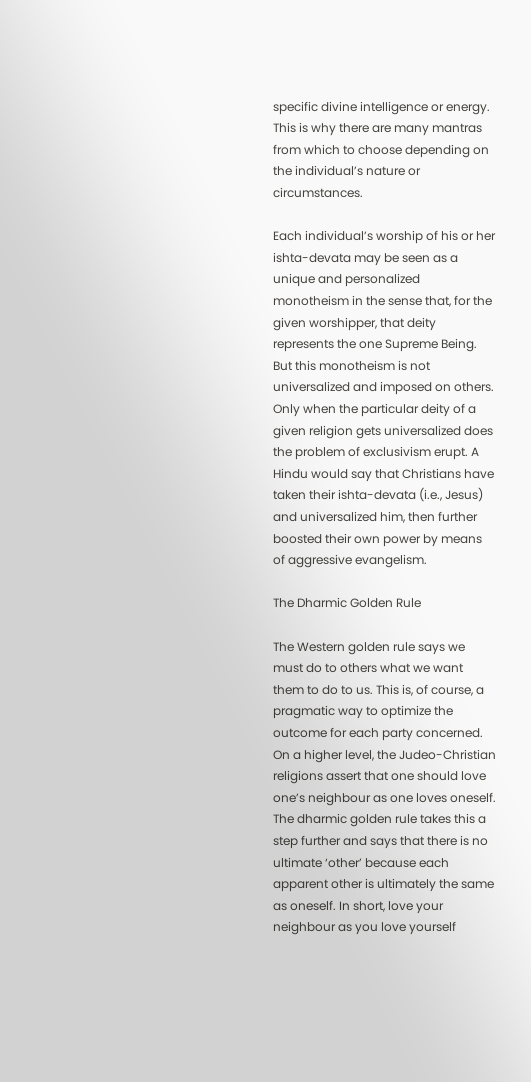specific divine intelligence or energy. This is why there are many mantras from which to choose depending on the individual’s nature or circumstances.

Each individual’s worship of his or her ishta-devata may be seen as a unique and personalized monotheism in the sense that, for the given worshipper, that deity represents the one Supreme Being. But this monotheism is not universalized and imposed on others. Only when the particular deity of a given religion gets universalized does the problem of exclusivism erupt. A Hindu would say that Christians have taken their ishta-devata (i.e., Jesus) and universalized him, then further boosted their own power by means of aggressive evangelism.

The Dharmic Golden Rule

The Western golden rule says we must do to others what we want them to do to us. This is, of course, a pragmatic way to optimize the outcome for each party concerned. On a higher level, the Judeo-Christian religions assert that one should love one’s neighbour as one loves oneself. The dharmic golden rule takes this a step further and says that there is no ultimate ‘other’ because each apparent other is ultimately the same as oneself. In short, love your neighbour as you love yourself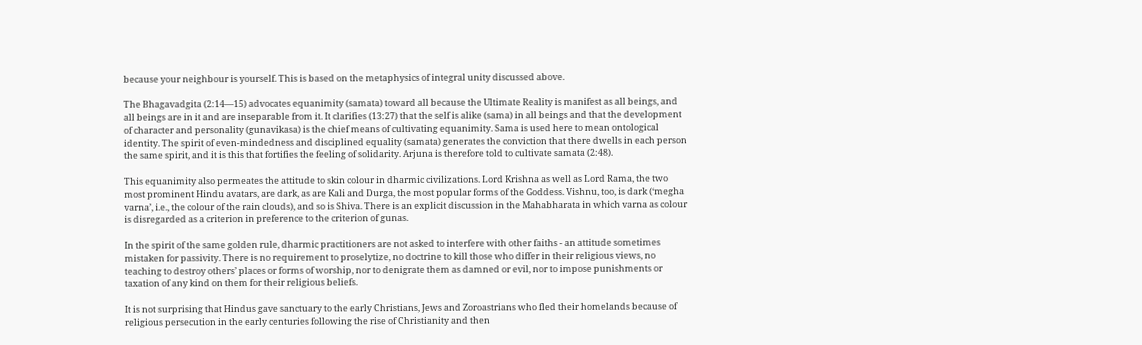because your neighbour is yourself. This is based on the metaphysics of integral unity discussed above.

The Bhagavadgita (2:14—15) advocates equanimity (samata) toward all because the Ultimate Reality is manifest as all beings, and all beings are in it and are inseparable from it. It clarifies (13:27) that the self is alike (sama) in all beings and that the development of character and personality (gunavikasa) is the chief means of cultivating equanimity. Sama is used here to mean ontological identity. The spirit of even-mindedness and disciplined equality (samata) generates the conviction that there dwells in each person the same spirit, and it is this that fortifies the feeling of solidarity. Arjuna is therefore told to cultivate samata (2:48).

This equanimity also permeates the attitude to skin colour in dharmic civilizations. Lord Krishna as well as Lord Rama, the two most prominent Hindu avatars, are dark, as are Kali and Durga, the most popular forms of the Goddess. Vishnu, too, is dark (‘megha varna’, i.e., the colour of the rain clouds), and so is Shiva. There is an explicit discussion in the Mahabharata in which varna as colour is disregarded as a criterion in preference to the criterion of gunas.

In the spirit of the same golden rule, dharmic practitioners are not asked to interfere with other faiths - an attitude sometimes mistaken for passivity. There is no requirement to proselytize, no doctrine to kill those who differ in their religious views, no teaching to destroy others’ places or forms of worship, nor to denigrate them as damned or evil, nor to impose punishments or taxation of any kind on them for their religious beliefs.

It is not surprising that Hindus gave sanctuary to the early Christians, Jews and Zoroastrians who fled their homelands because of religious persecution in the early centuries following the rise of Christianity and then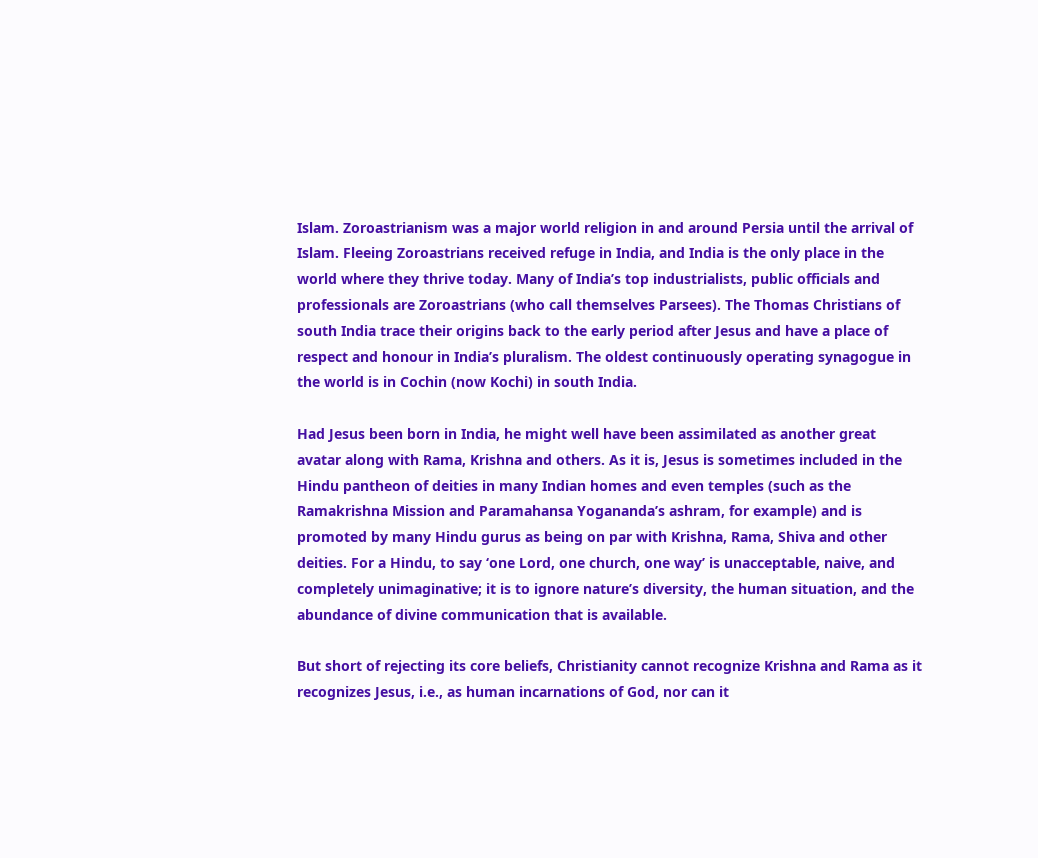Islam. Zoroastrianism was a major world religion in and around Persia until the arrival of Islam. Fleeing Zoroastrians received refuge in India, and India is the only place in the world where they thrive today. Many of India’s top industrialists, public officials and professionals are Zoroastrians (who call themselves Parsees). The Thomas Christians of south India trace their origins back to the early period after Jesus and have a place of respect and honour in India’s pluralism. The oldest continuously operating synagogue in the world is in Cochin (now Kochi) in south India.

Had Jesus been born in India, he might well have been assimilated as another great avatar along with Rama, Krishna and others. As it is, Jesus is sometimes included in the Hindu pantheon of deities in many Indian homes and even temples (such as the Ramakrishna Mission and Paramahansa Yogananda’s ashram, for example) and is promoted by many Hindu gurus as being on par with Krishna, Rama, Shiva and other deities. For a Hindu, to say ‘one Lord, one church, one way’ is unacceptable, naive, and completely unimaginative; it is to ignore nature’s diversity, the human situation, and the abundance of divine communication that is available.

But short of rejecting its core beliefs, Christianity cannot recognize Krishna and Rama as it recognizes Jesus, i.e., as human incarnations of God, nor can it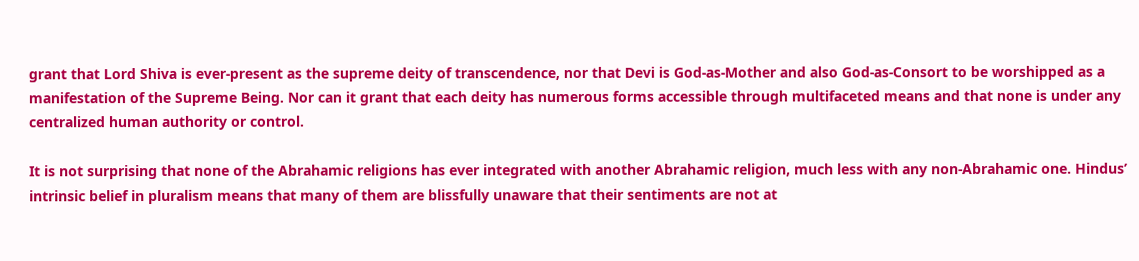grant that Lord Shiva is ever-present as the supreme deity of transcendence, nor that Devi is God-as-Mother and also God-as-Consort to be worshipped as a manifestation of the Supreme Being. Nor can it grant that each deity has numerous forms accessible through multifaceted means and that none is under any centralized human authority or control.

It is not surprising that none of the Abrahamic religions has ever integrated with another Abrahamic religion, much less with any non-Abrahamic one. Hindus’ intrinsic belief in pluralism means that many of them are blissfully unaware that their sentiments are not at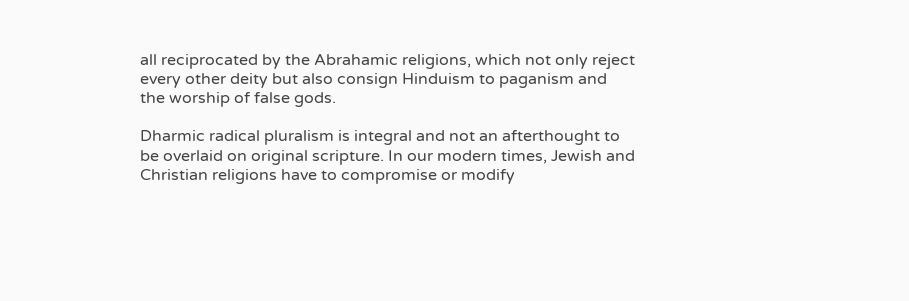all reciprocated by the Abrahamic religions, which not only reject every other deity but also consign Hinduism to paganism and the worship of false gods.

Dharmic radical pluralism is integral and not an afterthought to be overlaid on original scripture. In our modern times, Jewish and Christian religions have to compromise or modify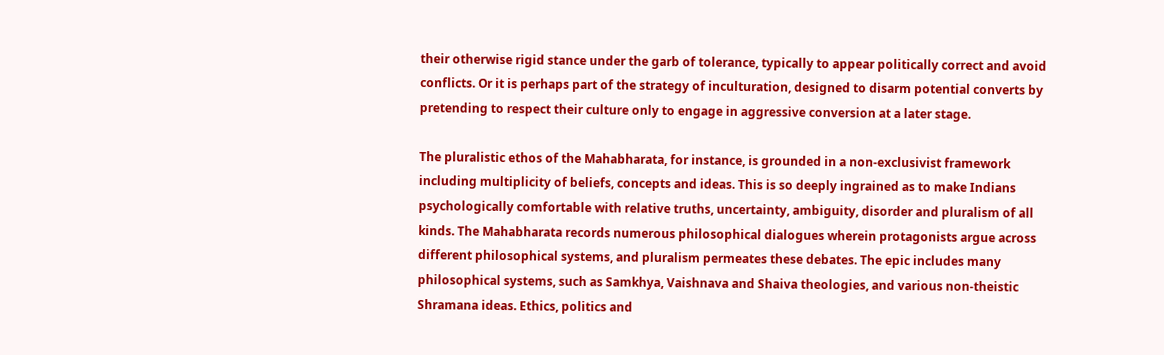their otherwise rigid stance under the garb of tolerance, typically to appear politically correct and avoid conflicts. Or it is perhaps part of the strategy of inculturation, designed to disarm potential converts by pretending to respect their culture only to engage in aggressive conversion at a later stage.

The pluralistic ethos of the Mahabharata, for instance, is grounded in a non-exclusivist framework including multiplicity of beliefs, concepts and ideas. This is so deeply ingrained as to make Indians psychologically comfortable with relative truths, uncertainty, ambiguity, disorder and pluralism of all kinds. The Mahabharata records numerous philosophical dialogues wherein protagonists argue across different philosophical systems, and pluralism permeates these debates. The epic includes many philosophical systems, such as Samkhya, Vaishnava and Shaiva theologies, and various non-theistic Shramana ideas. Ethics, politics and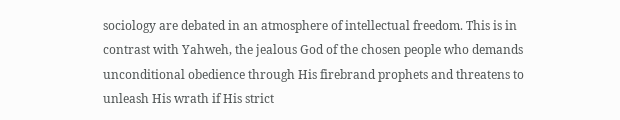sociology are debated in an atmosphere of intellectual freedom. This is in contrast with Yahweh, the jealous God of the chosen people who demands unconditional obedience through His firebrand prophets and threatens to unleash His wrath if His strict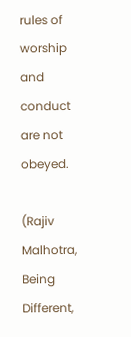rules of worship and conduct are not obeyed.

(Rajiv Malhotra, Being Different,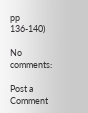pp 136-140)

No comments:

Post a Comment